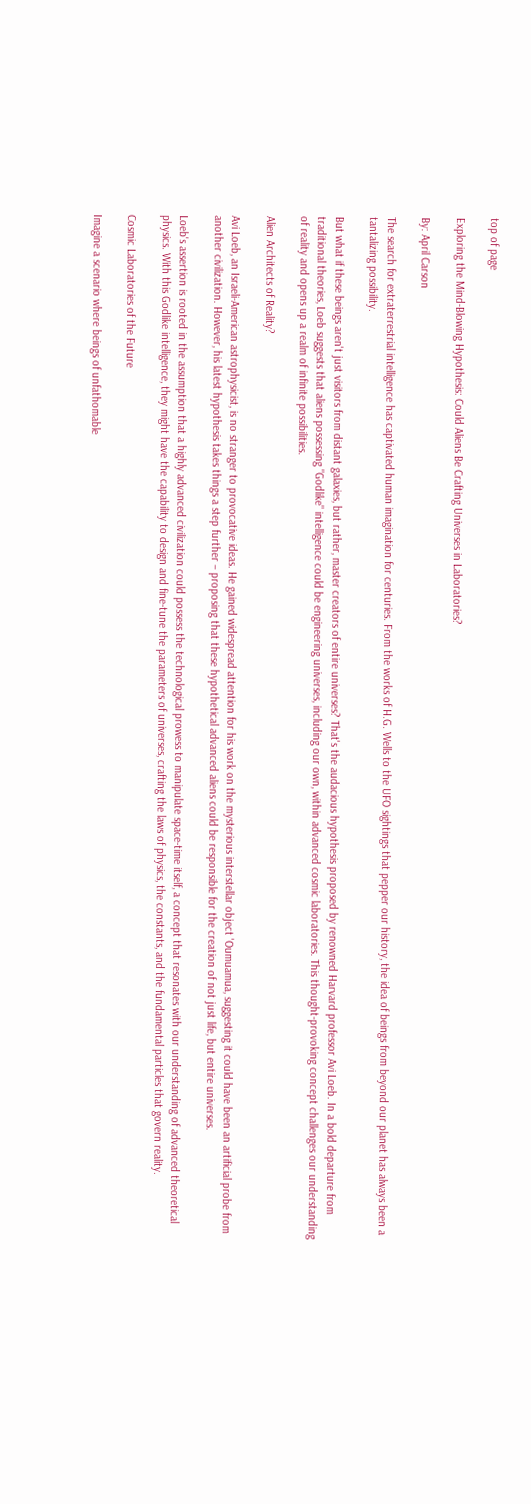top of page

Exploring the Mind-Blowing Hypothesis: Could Aliens Be Crafting Universes in Laboratories?

By: April Carson

The search for extraterrestrial intelligence has captivated human imagination for centuries. From the works of H.G. Wells to the UFO sightings that pepper our history, the idea of beings from beyond our planet has always been a tantalizing possibility.

But what if these beings aren't just visitors from distant galaxies, but rather, master creators of entire universes? That's the audacious hypothesis proposed by renowned Harvard professor Avi Loeb. In a bold departure from traditional theories, Loeb suggests that aliens possessing "Godlike" intelligence could be engineering universes, including our own, within advanced cosmic laboratories. This thought-provoking concept challenges our understanding of reality and opens up a realm of infinite possibilities.

Alien Architects of Reality?

Avi Loeb, an Israeli-American astrophysicist, is no stranger to provocative ideas. He gained widespread attention for his work on the mysterious interstellar object 'Oumuamua, suggesting it could have been an artificial probe from another civilization. However, his latest hypothesis takes things a step further – proposing that these hypothetical advanced aliens could be responsible for the creation of not just life, but entire universes.

Loeb's assertion is rooted in the assumption that a highly advanced civilization could possess the technological prowess to manipulate space-time itself, a concept that resonates with our understanding of advanced theoretical physics. With this Godlike intelligence, they might have the capability to design and fine-tune the parameters of universes, crafting the laws of physics, the constants, and the fundamental particles that govern reality.

Cosmic Laboratories of the Future

Imagine a scenario where beings of unfathomable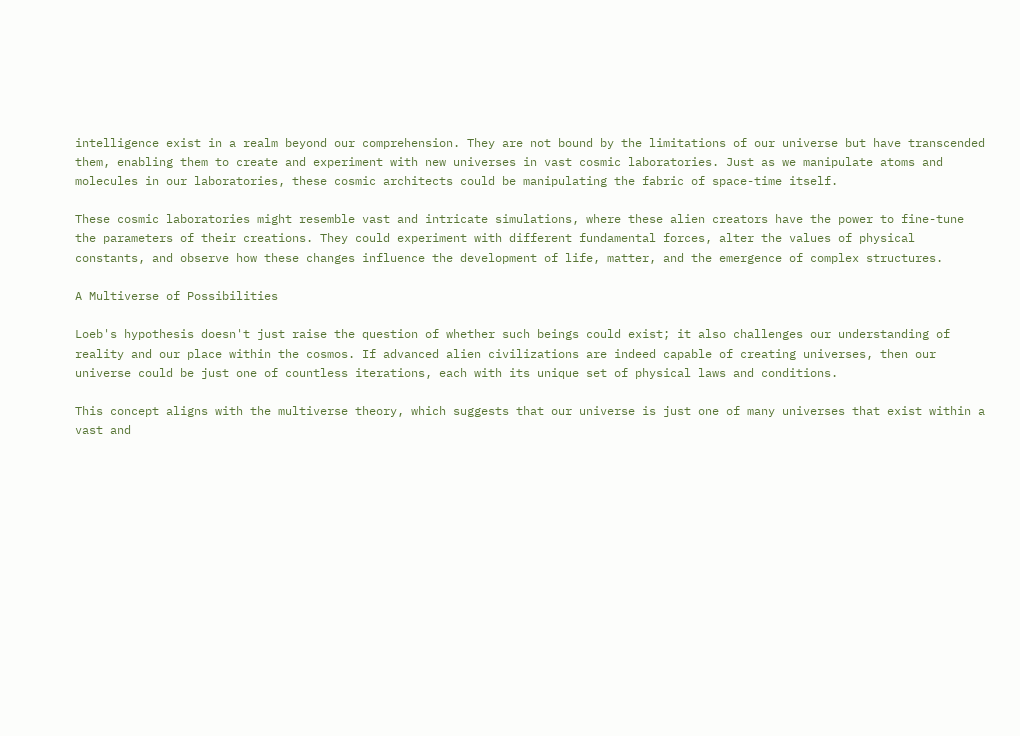intelligence exist in a realm beyond our comprehension. They are not bound by the limitations of our universe but have transcended them, enabling them to create and experiment with new universes in vast cosmic laboratories. Just as we manipulate atoms and molecules in our laboratories, these cosmic architects could be manipulating the fabric of space-time itself.

These cosmic laboratories might resemble vast and intricate simulations, where these alien creators have the power to fine-tune the parameters of their creations. They could experiment with different fundamental forces, alter the values of physical constants, and observe how these changes influence the development of life, matter, and the emergence of complex structures.

A Multiverse of Possibilities

Loeb's hypothesis doesn't just raise the question of whether such beings could exist; it also challenges our understanding of reality and our place within the cosmos. If advanced alien civilizations are indeed capable of creating universes, then our universe could be just one of countless iterations, each with its unique set of physical laws and conditions.

This concept aligns with the multiverse theory, which suggests that our universe is just one of many universes that exist within a vast and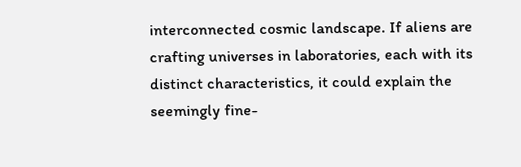interconnected cosmic landscape. If aliens are crafting universes in laboratories, each with its distinct characteristics, it could explain the seemingly fine-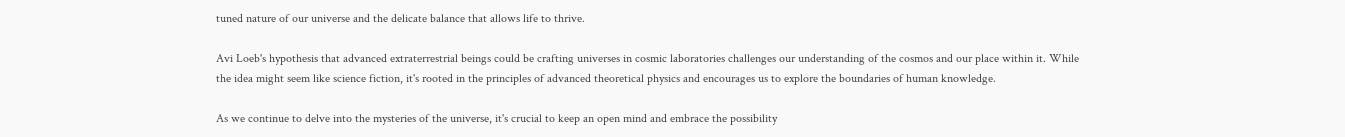tuned nature of our universe and the delicate balance that allows life to thrive.

Avi Loeb's hypothesis that advanced extraterrestrial beings could be crafting universes in cosmic laboratories challenges our understanding of the cosmos and our place within it. While the idea might seem like science fiction, it's rooted in the principles of advanced theoretical physics and encourages us to explore the boundaries of human knowledge.

As we continue to delve into the mysteries of the universe, it's crucial to keep an open mind and embrace the possibility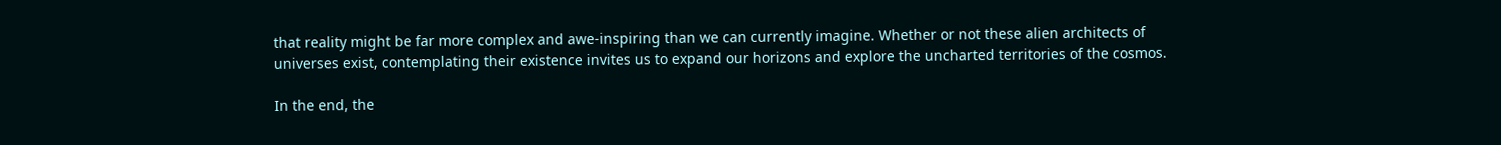that reality might be far more complex and awe-inspiring than we can currently imagine. Whether or not these alien architects of universes exist, contemplating their existence invites us to expand our horizons and explore the uncharted territories of the cosmos.

In the end, the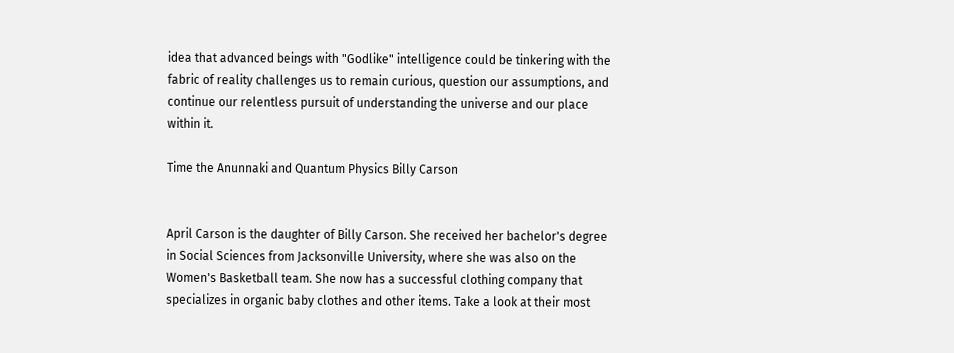idea that advanced beings with "Godlike" intelligence could be tinkering with the fabric of reality challenges us to remain curious, question our assumptions, and continue our relentless pursuit of understanding the universe and our place within it.

Time the Anunnaki and Quantum Physics Billy Carson


April Carson is the daughter of Billy Carson. She received her bachelor's degree in Social Sciences from Jacksonville University, where she was also on the Women's Basketball team. She now has a successful clothing company that specializes in organic baby clothes and other items. Take a look at their most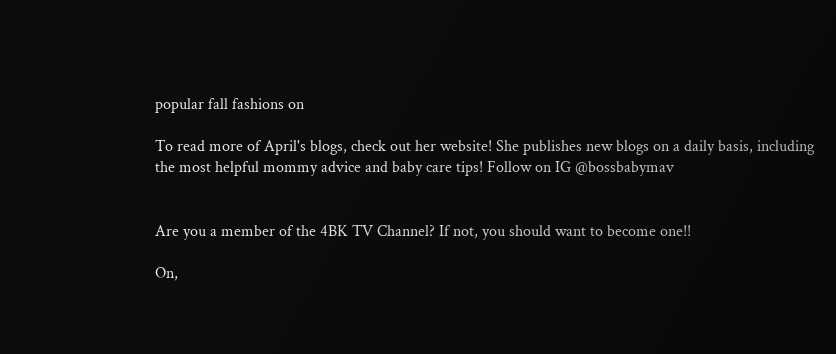popular fall fashions on

To read more of April's blogs, check out her website! She publishes new blogs on a daily basis, including the most helpful mommy advice and baby care tips! Follow on IG @bossbabymav


Are you a member of the 4BK TV Channel? If not, you should want to become one!!

On,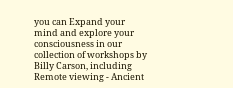you can Expand your mind and explore your consciousness in our collection of workshops by Billy Carson, including Remote viewing - Ancient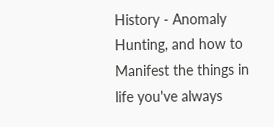History - Anomaly Hunting, and how to Manifest the things in life you've always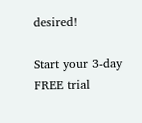desired!

Start your 3-day FREE trial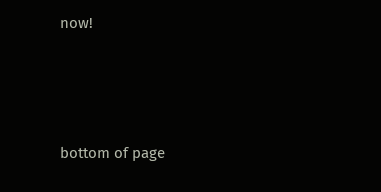now!




bottom of page